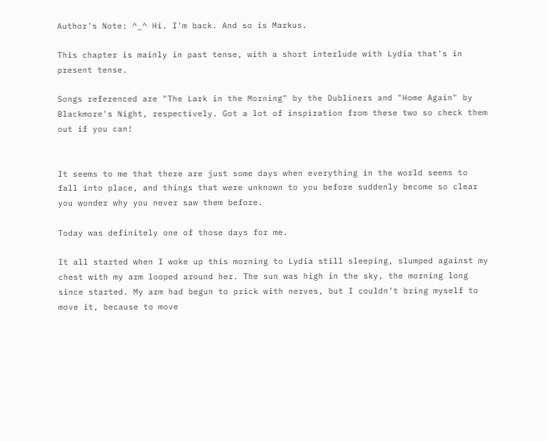Author's Note: ^_^ Hi. I'm back. And so is Markus.

This chapter is mainly in past tense, with a short interlude with Lydia that's in present tense.

Songs referenced are "The Lark in the Morning" by the Dubliners and "Home Again" by Blackmore's Night, respectively. Got a lot of inspiration from these two so check them out if you can!


It seems to me that there are just some days when everything in the world seems to fall into place, and things that were unknown to you before suddenly become so clear you wonder why you never saw them before.

Today was definitely one of those days for me.

It all started when I woke up this morning to Lydia still sleeping, slumped against my chest with my arm looped around her. The sun was high in the sky, the morning long since started. My arm had begun to prick with nerves, but I couldn't bring myself to move it, because to move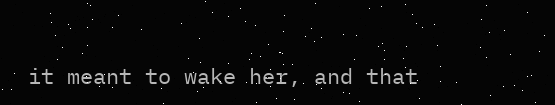it meant to wake her, and that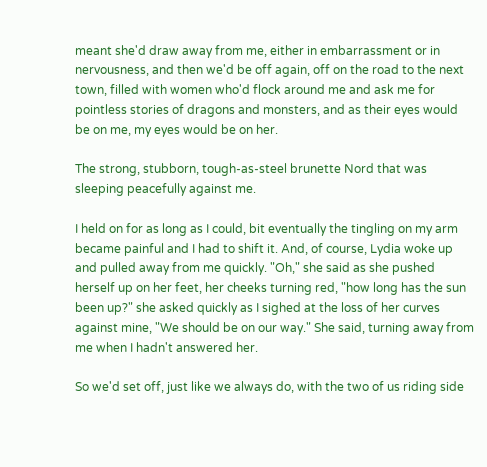meant she'd draw away from me, either in embarrassment or in nervousness, and then we'd be off again, off on the road to the next town, filled with women who'd flock around me and ask me for pointless stories of dragons and monsters, and as their eyes would be on me, my eyes would be on her.

The strong, stubborn, tough-as-steel brunette Nord that was sleeping peacefully against me.

I held on for as long as I could, bit eventually the tingling on my arm became painful and I had to shift it. And, of course, Lydia woke up and pulled away from me quickly. "Oh," she said as she pushed herself up on her feet, her cheeks turning red, "how long has the sun been up?" she asked quickly as I sighed at the loss of her curves against mine, "We should be on our way." She said, turning away from me when I hadn't answered her.

So we'd set off, just like we always do, with the two of us riding side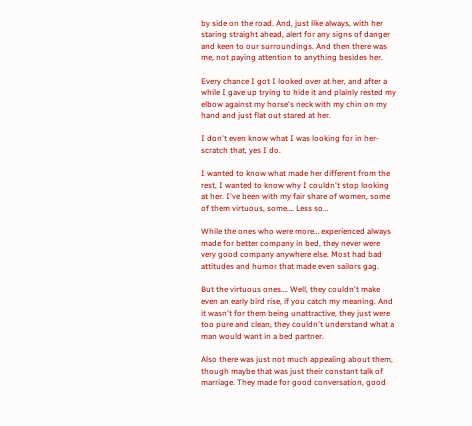by side on the road. And, just like always, with her staring straight ahead, alert for any signs of danger and keen to our surroundings. And then there was me, not paying attention to anything besides her.

Every chance I got I looked over at her, and after a while I gave up trying to hide it and plainly rested my elbow against my horse's neck with my chin on my hand and just flat out stared at her.

I don't even know what I was looking for in her- scratch that, yes I do.

I wanted to know what made her different from the rest, I wanted to know why I couldn't stop looking at her. I've been with my fair share of women, some of them virtuous, some…. Less so…

While the ones who were more… experienced always made for better company in bed, they never were very good company anywhere else. Most had bad attitudes and humor that made even sailors gag.

But the virtuous ones…. Well, they couldn't make even an early bird rise, if you catch my meaning. And it wasn't for them being unattractive, they just were too pure and clean, they couldn't understand what a man would want in a bed partner.

Also there was just not much appealing about them, though maybe that was just their constant talk of marriage. They made for good conversation, good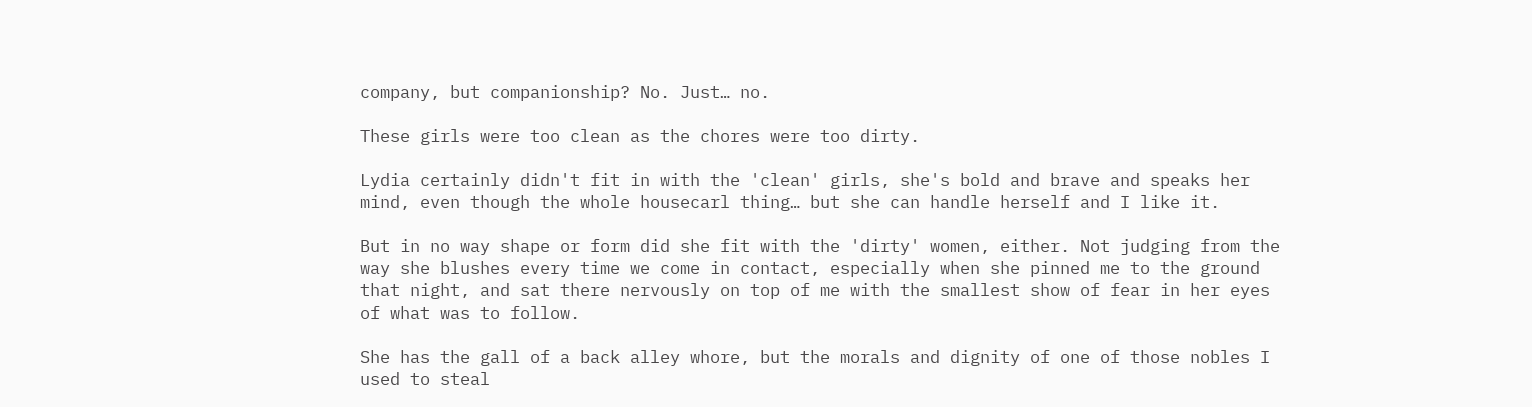company, but companionship? No. Just… no.

These girls were too clean as the chores were too dirty.

Lydia certainly didn't fit in with the 'clean' girls, she's bold and brave and speaks her mind, even though the whole housecarl thing… but she can handle herself and I like it.

But in no way shape or form did she fit with the 'dirty' women, either. Not judging from the way she blushes every time we come in contact, especially when she pinned me to the ground that night, and sat there nervously on top of me with the smallest show of fear in her eyes of what was to follow.

She has the gall of a back alley whore, but the morals and dignity of one of those nobles I used to steal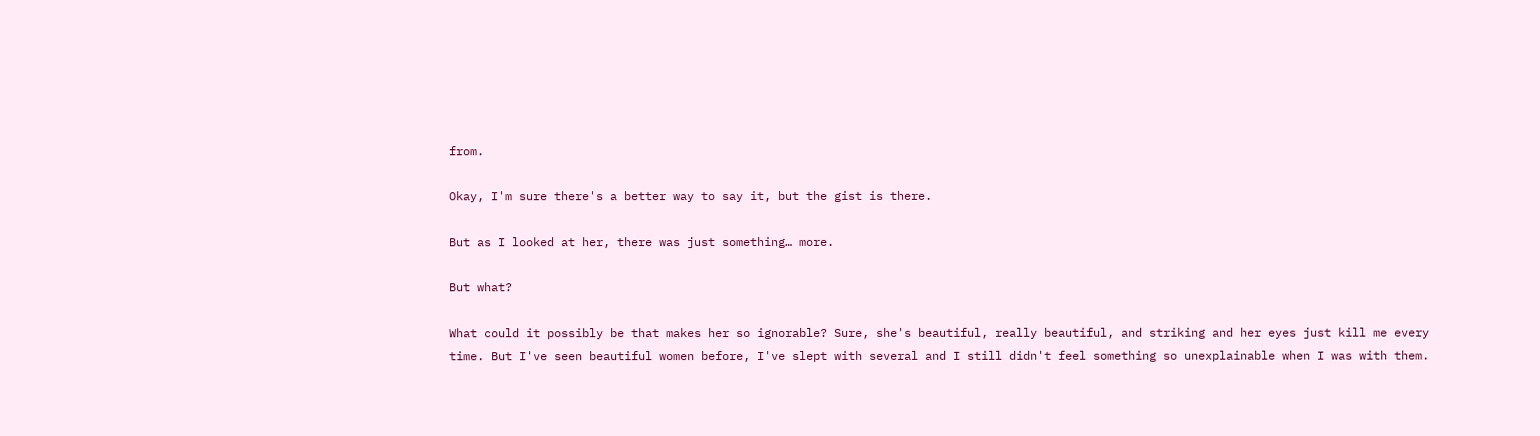from.

Okay, I'm sure there's a better way to say it, but the gist is there.

But as I looked at her, there was just something… more.

But what?

What could it possibly be that makes her so ignorable? Sure, she's beautiful, really beautiful, and striking and her eyes just kill me every time. But I've seen beautiful women before, I've slept with several and I still didn't feel something so unexplainable when I was with them.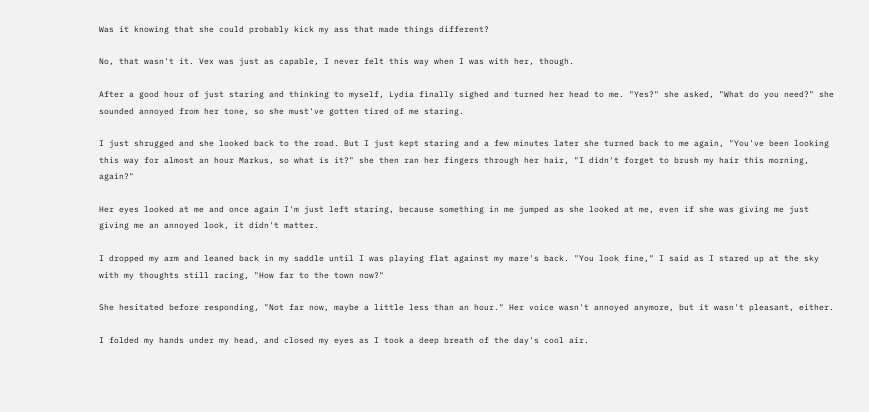Was it knowing that she could probably kick my ass that made things different?

No, that wasn't it. Vex was just as capable, I never felt this way when I was with her, though.

After a good hour of just staring and thinking to myself, Lydia finally sighed and turned her head to me. "Yes?" she asked, "What do you need?" she sounded annoyed from her tone, so she must've gotten tired of me staring.

I just shrugged and she looked back to the road. But I just kept staring and a few minutes later she turned back to me again, "You've been looking this way for almost an hour Markus, so what is it?" she then ran her fingers through her hair, "I didn't forget to brush my hair this morning, again?"

Her eyes looked at me and once again I'm just left staring, because something in me jumped as she looked at me, even if she was giving me just giving me an annoyed look, it didn't matter.

I dropped my arm and leaned back in my saddle until I was playing flat against my mare's back. "You look fine," I said as I stared up at the sky with my thoughts still racing, "How far to the town now?"

She hesitated before responding, "Not far now, maybe a little less than an hour." Her voice wasn't annoyed anymore, but it wasn't pleasant, either.

I folded my hands under my head, and closed my eyes as I took a deep breath of the day's cool air.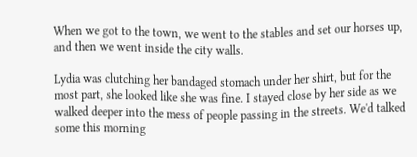When we got to the town, we went to the stables and set our horses up, and then we went inside the city walls.

Lydia was clutching her bandaged stomach under her shirt, but for the most part, she looked like she was fine. I stayed close by her side as we walked deeper into the mess of people passing in the streets. We'd talked some this morning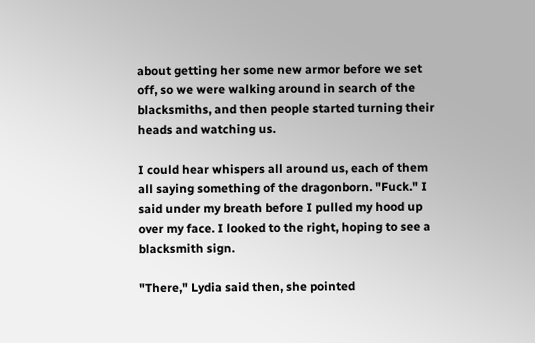about getting her some new armor before we set off, so we were walking around in search of the blacksmiths, and then people started turning their heads and watching us.

I could hear whispers all around us, each of them all saying something of the dragonborn. "Fuck." I said under my breath before I pulled my hood up over my face. I looked to the right, hoping to see a blacksmith sign.

"There," Lydia said then, she pointed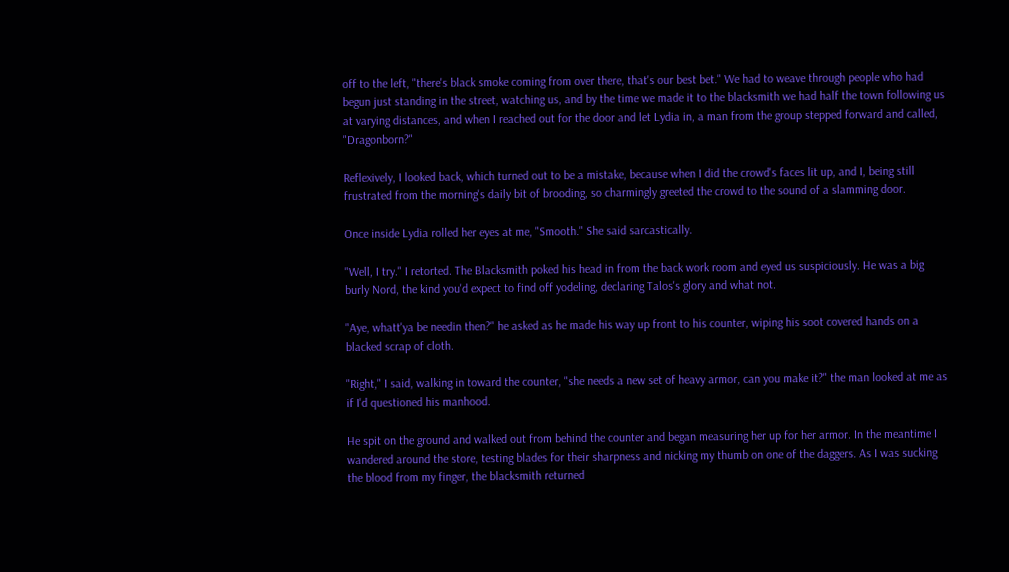off to the left, "there's black smoke coming from over there, that's our best bet." We had to weave through people who had begun just standing in the street, watching us, and by the time we made it to the blacksmith we had half the town following us at varying distances, and when I reached out for the door and let Lydia in, a man from the group stepped forward and called, "Dragonborn?"

Reflexively, I looked back, which turned out to be a mistake, because when I did the crowd's faces lit up, and I, being still frustrated from the morning's daily bit of brooding, so charmingly greeted the crowd to the sound of a slamming door.

Once inside Lydia rolled her eyes at me, "Smooth." She said sarcastically.

"Well, I try." I retorted. The Blacksmith poked his head in from the back work room and eyed us suspiciously. He was a big burly Nord, the kind you'd expect to find off yodeling, declaring Talos's glory and what not.

"Aye, whatt'ya be needin then?" he asked as he made his way up front to his counter, wiping his soot covered hands on a blacked scrap of cloth.

"Right," I said, walking in toward the counter, "she needs a new set of heavy armor, can you make it?" the man looked at me as if I'd questioned his manhood.

He spit on the ground and walked out from behind the counter and began measuring her up for her armor. In the meantime I wandered around the store, testing blades for their sharpness and nicking my thumb on one of the daggers. As I was sucking the blood from my finger, the blacksmith returned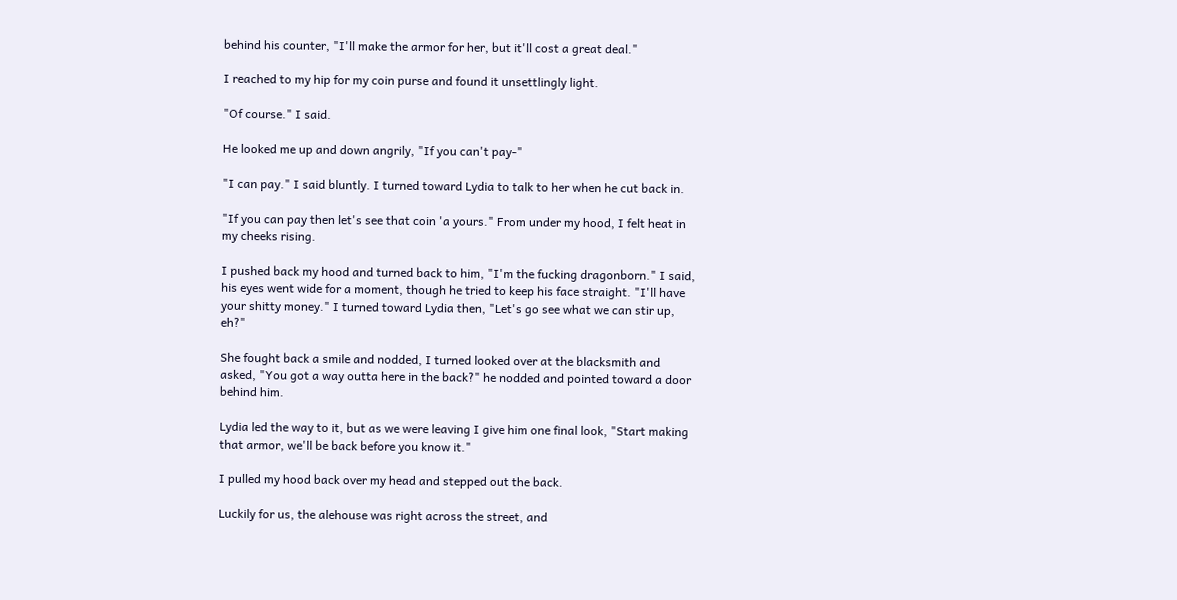behind his counter, "I'll make the armor for her, but it'll cost a great deal."

I reached to my hip for my coin purse and found it unsettlingly light.

"Of course." I said.

He looked me up and down angrily, "If you can't pay-"

"I can pay." I said bluntly. I turned toward Lydia to talk to her when he cut back in.

"If you can pay then let's see that coin 'a yours." From under my hood, I felt heat in my cheeks rising.

I pushed back my hood and turned back to him, "I'm the fucking dragonborn." I said, his eyes went wide for a moment, though he tried to keep his face straight. "I'll have your shitty money." I turned toward Lydia then, "Let's go see what we can stir up, eh?"

She fought back a smile and nodded, I turned looked over at the blacksmith and asked, "You got a way outta here in the back?" he nodded and pointed toward a door behind him.

Lydia led the way to it, but as we were leaving I give him one final look, "Start making that armor, we'll be back before you know it."

I pulled my hood back over my head and stepped out the back.

Luckily for us, the alehouse was right across the street, and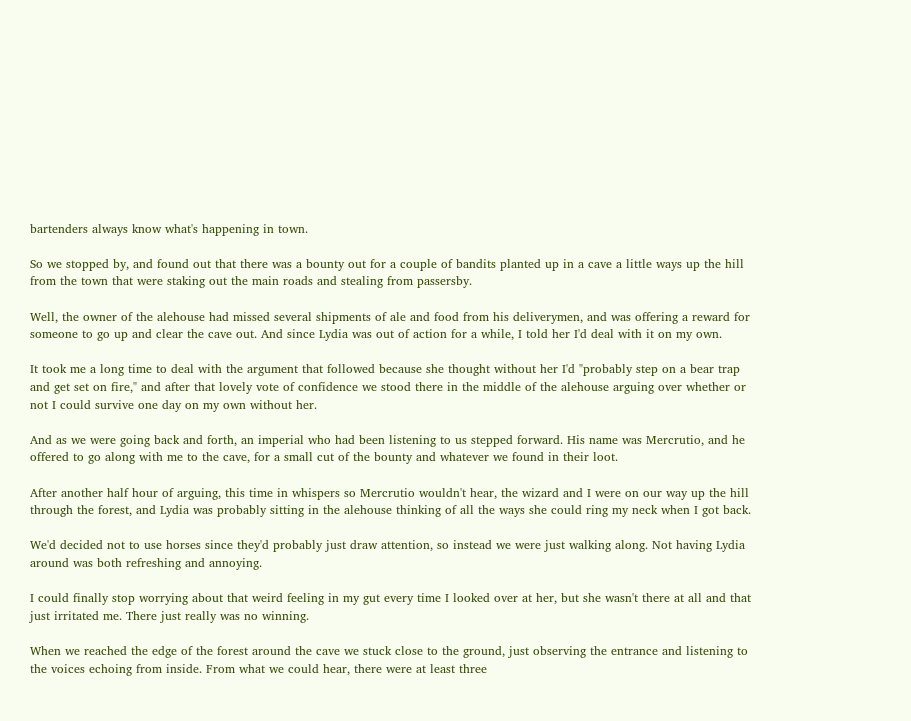bartenders always know what's happening in town.

So we stopped by, and found out that there was a bounty out for a couple of bandits planted up in a cave a little ways up the hill from the town that were staking out the main roads and stealing from passersby.

Well, the owner of the alehouse had missed several shipments of ale and food from his deliverymen, and was offering a reward for someone to go up and clear the cave out. And since Lydia was out of action for a while, I told her I'd deal with it on my own.

It took me a long time to deal with the argument that followed because she thought without her I'd "probably step on a bear trap and get set on fire," and after that lovely vote of confidence we stood there in the middle of the alehouse arguing over whether or not I could survive one day on my own without her.

And as we were going back and forth, an imperial who had been listening to us stepped forward. His name was Mercrutio, and he offered to go along with me to the cave, for a small cut of the bounty and whatever we found in their loot.

After another half hour of arguing, this time in whispers so Mercrutio wouldn't hear, the wizard and I were on our way up the hill through the forest, and Lydia was probably sitting in the alehouse thinking of all the ways she could ring my neck when I got back.

We'd decided not to use horses since they'd probably just draw attention, so instead we were just walking along. Not having Lydia around was both refreshing and annoying.

I could finally stop worrying about that weird feeling in my gut every time I looked over at her, but she wasn't there at all and that just irritated me. There just really was no winning.

When we reached the edge of the forest around the cave we stuck close to the ground, just observing the entrance and listening to the voices echoing from inside. From what we could hear, there were at least three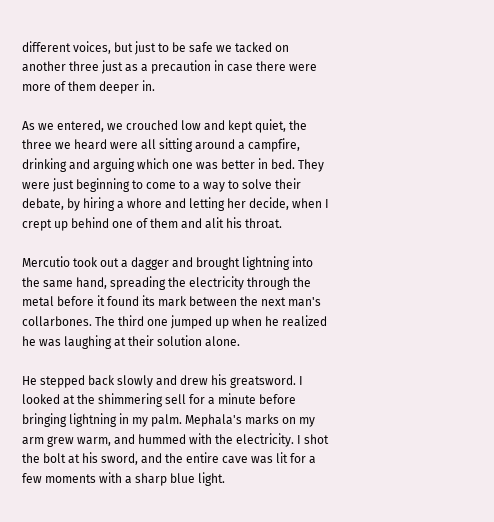different voices, but just to be safe we tacked on another three just as a precaution in case there were more of them deeper in.

As we entered, we crouched low and kept quiet, the three we heard were all sitting around a campfire, drinking and arguing which one was better in bed. They were just beginning to come to a way to solve their debate, by hiring a whore and letting her decide, when I crept up behind one of them and alit his throat.

Mercutio took out a dagger and brought lightning into the same hand, spreading the electricity through the metal before it found its mark between the next man's collarbones. The third one jumped up when he realized he was laughing at their solution alone.

He stepped back slowly and drew his greatsword. I looked at the shimmering sell for a minute before bringing lightning in my palm. Mephala's marks on my arm grew warm, and hummed with the electricity. I shot the bolt at his sword, and the entire cave was lit for a few moments with a sharp blue light.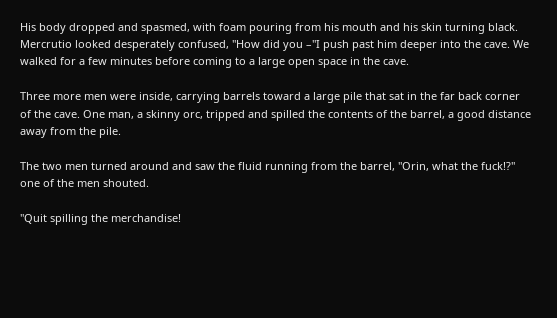His body dropped and spasmed, with foam pouring from his mouth and his skin turning black. Mercrutio looked desperately confused, "How did you –"I push past him deeper into the cave. We walked for a few minutes before coming to a large open space in the cave.

Three more men were inside, carrying barrels toward a large pile that sat in the far back corner of the cave. One man, a skinny orc, tripped and spilled the contents of the barrel, a good distance away from the pile.

The two men turned around and saw the fluid running from the barrel, "Orin, what the fuck!?" one of the men shouted.

"Quit spilling the merchandise!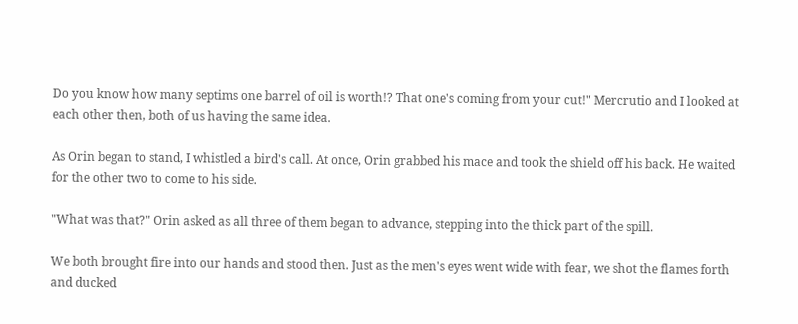Do you know how many septims one barrel of oil is worth!? That one's coming from your cut!" Mercrutio and I looked at each other then, both of us having the same idea.

As Orin began to stand, I whistled a bird's call. At once, Orin grabbed his mace and took the shield off his back. He waited for the other two to come to his side.

"What was that?" Orin asked as all three of them began to advance, stepping into the thick part of the spill.

We both brought fire into our hands and stood then. Just as the men's eyes went wide with fear, we shot the flames forth and ducked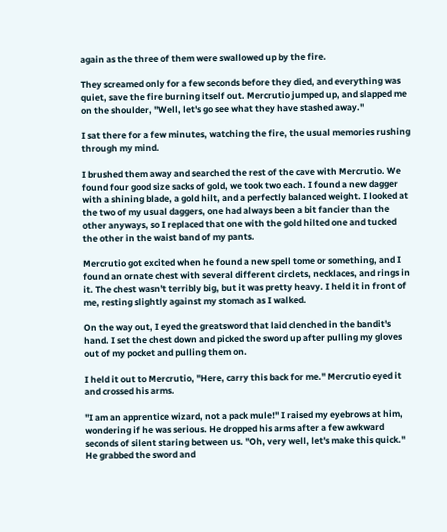again as the three of them were swallowed up by the fire.

They screamed only for a few seconds before they died, and everything was quiet, save the fire burning itself out. Mercrutio jumped up, and slapped me on the shoulder, "Well, let's go see what they have stashed away."

I sat there for a few minutes, watching the fire, the usual memories rushing through my mind.

I brushed them away and searched the rest of the cave with Mercrutio. We found four good size sacks of gold, we took two each. I found a new dagger with a shining blade, a gold hilt, and a perfectly balanced weight. I looked at the two of my usual daggers, one had always been a bit fancier than the other anyways, so I replaced that one with the gold hilted one and tucked the other in the waist band of my pants.

Mercrutio got excited when he found a new spell tome or something, and I found an ornate chest with several different circlets, necklaces, and rings in it. The chest wasn't terribly big, but it was pretty heavy. I held it in front of me, resting slightly against my stomach as I walked.

On the way out, I eyed the greatsword that laid clenched in the bandit's hand. I set the chest down and picked the sword up after pulling my gloves out of my pocket and pulling them on.

I held it out to Mercrutio, "Here, carry this back for me." Mercrutio eyed it and crossed his arms.

"I am an apprentice wizard, not a pack mule!" I raised my eyebrows at him, wondering if he was serious. He dropped his arms after a few awkward seconds of silent staring between us. "Oh, very well, let's make this quick." He grabbed the sword and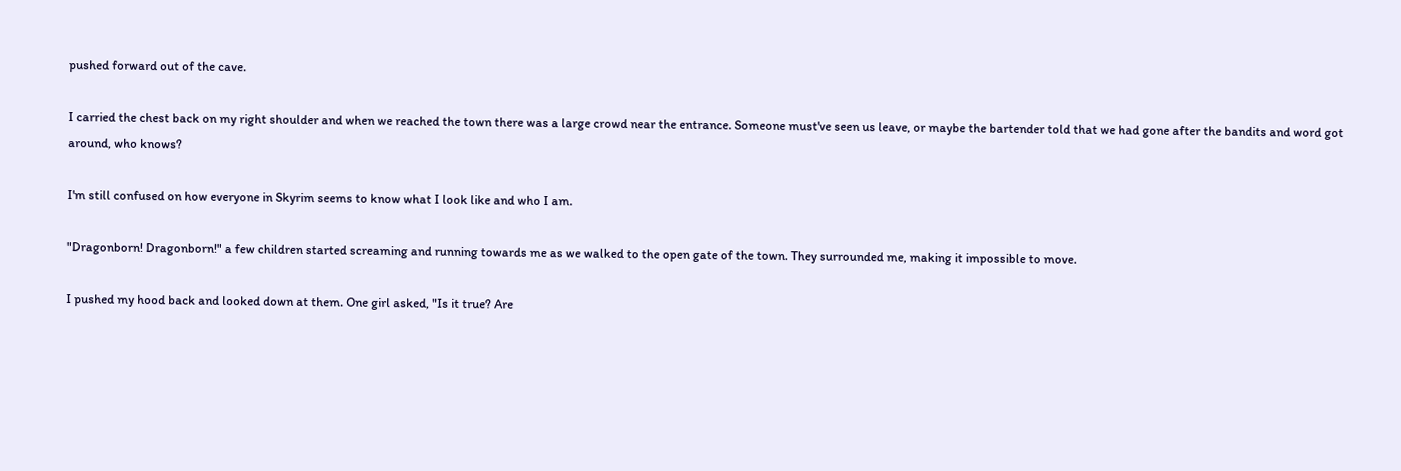pushed forward out of the cave.

I carried the chest back on my right shoulder and when we reached the town there was a large crowd near the entrance. Someone must've seen us leave, or maybe the bartender told that we had gone after the bandits and word got around, who knows?

I'm still confused on how everyone in Skyrim seems to know what I look like and who I am.

"Dragonborn! Dragonborn!" a few children started screaming and running towards me as we walked to the open gate of the town. They surrounded me, making it impossible to move.

I pushed my hood back and looked down at them. One girl asked, "Is it true? Are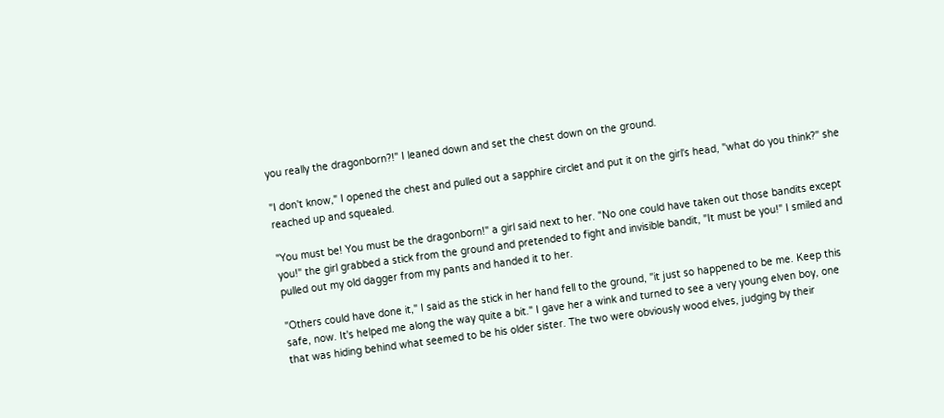you really the dragonborn?!" I leaned down and set the chest down on the ground.

"I don't know," I opened the chest and pulled out a sapphire circlet and put it on the girl's head, "what do you think?" she reached up and squealed.

"You must be! You must be the dragonborn!" a girl said next to her. "No one could have taken out those bandits except you!" the girl grabbed a stick from the ground and pretended to fight and invisible bandit, "It must be you!" I smiled and pulled out my old dagger from my pants and handed it to her.

"Others could have done it," I said as the stick in her hand fell to the ground, "it just so happened to be me. Keep this safe, now. It's helped me along the way quite a bit." I gave her a wink and turned to see a very young elven boy, one that was hiding behind what seemed to be his older sister. The two were obviously wood elves, judging by their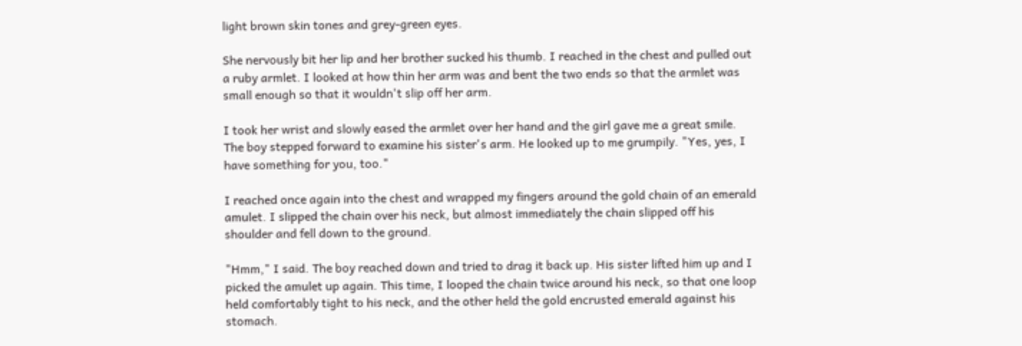light brown skin tones and grey-green eyes.

She nervously bit her lip and her brother sucked his thumb. I reached in the chest and pulled out a ruby armlet. I looked at how thin her arm was and bent the two ends so that the armlet was small enough so that it wouldn't slip off her arm.

I took her wrist and slowly eased the armlet over her hand and the girl gave me a great smile. The boy stepped forward to examine his sister's arm. He looked up to me grumpily. "Yes, yes, I have something for you, too."

I reached once again into the chest and wrapped my fingers around the gold chain of an emerald amulet. I slipped the chain over his neck, but almost immediately the chain slipped off his shoulder and fell down to the ground.

"Hmm," I said. The boy reached down and tried to drag it back up. His sister lifted him up and I picked the amulet up again. This time, I looped the chain twice around his neck, so that one loop held comfortably tight to his neck, and the other held the gold encrusted emerald against his stomach.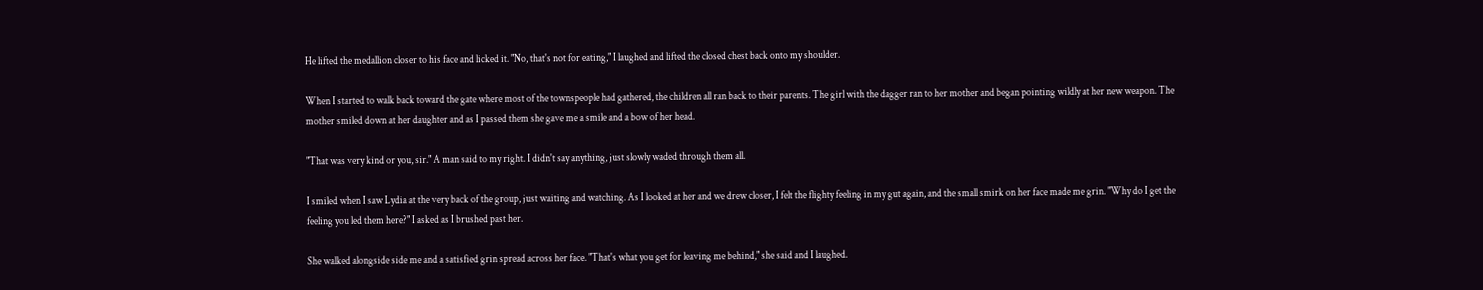He lifted the medallion closer to his face and licked it. "No, that's not for eating," I laughed and lifted the closed chest back onto my shoulder.

When I started to walk back toward the gate where most of the townspeople had gathered, the children all ran back to their parents. The girl with the dagger ran to her mother and began pointing wildly at her new weapon. The mother smiled down at her daughter and as I passed them she gave me a smile and a bow of her head.

"That was very kind or you, sir." A man said to my right. I didn't say anything, just slowly waded through them all.

I smiled when I saw Lydia at the very back of the group, just waiting and watching. As I looked at her and we drew closer, I felt the flighty feeling in my gut again, and the small smirk on her face made me grin. "Why do I get the feeling you led them here?" I asked as I brushed past her.

She walked alongside side me and a satisfied grin spread across her face. "That's what you get for leaving me behind," she said and I laughed.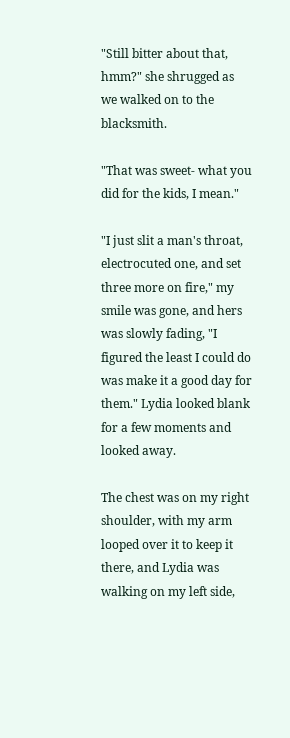"Still bitter about that, hmm?" she shrugged as we walked on to the blacksmith.

"That was sweet- what you did for the kids, I mean."

"I just slit a man's throat, electrocuted one, and set three more on fire," my smile was gone, and hers was slowly fading, "I figured the least I could do was make it a good day for them." Lydia looked blank for a few moments and looked away.

The chest was on my right shoulder, with my arm looped over it to keep it there, and Lydia was walking on my left side,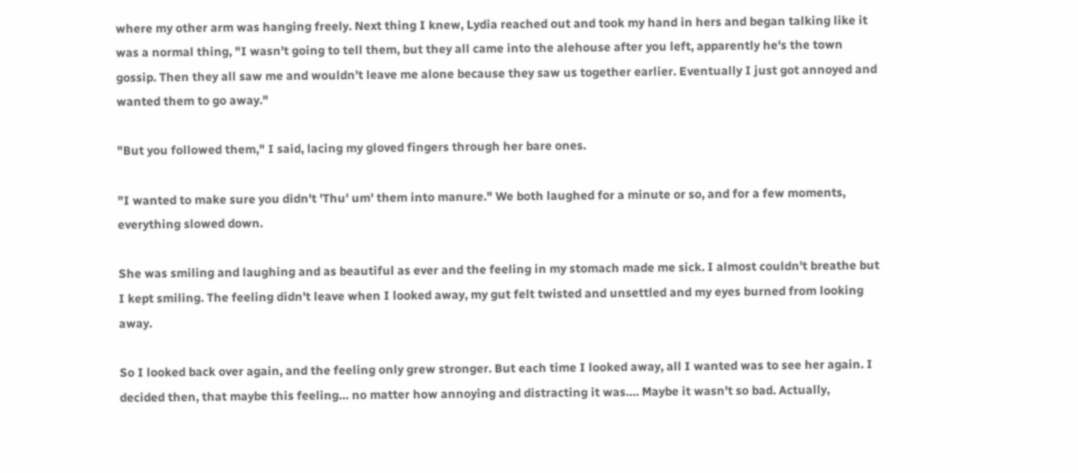where my other arm was hanging freely. Next thing I knew, Lydia reached out and took my hand in hers and began talking like it was a normal thing, "I wasn't going to tell them, but they all came into the alehouse after you left, apparently he's the town gossip. Then they all saw me and wouldn't leave me alone because they saw us together earlier. Eventually I just got annoyed and wanted them to go away."

"But you followed them," I said, lacing my gloved fingers through her bare ones.

"I wanted to make sure you didn't 'Thu' um' them into manure." We both laughed for a minute or so, and for a few moments, everything slowed down.

She was smiling and laughing and as beautiful as ever and the feeling in my stomach made me sick. I almost couldn't breathe but I kept smiling. The feeling didn't leave when I looked away, my gut felt twisted and unsettled and my eyes burned from looking away.

So I looked back over again, and the feeling only grew stronger. But each time I looked away, all I wanted was to see her again. I decided then, that maybe this feeling… no matter how annoying and distracting it was…. Maybe it wasn't so bad. Actually,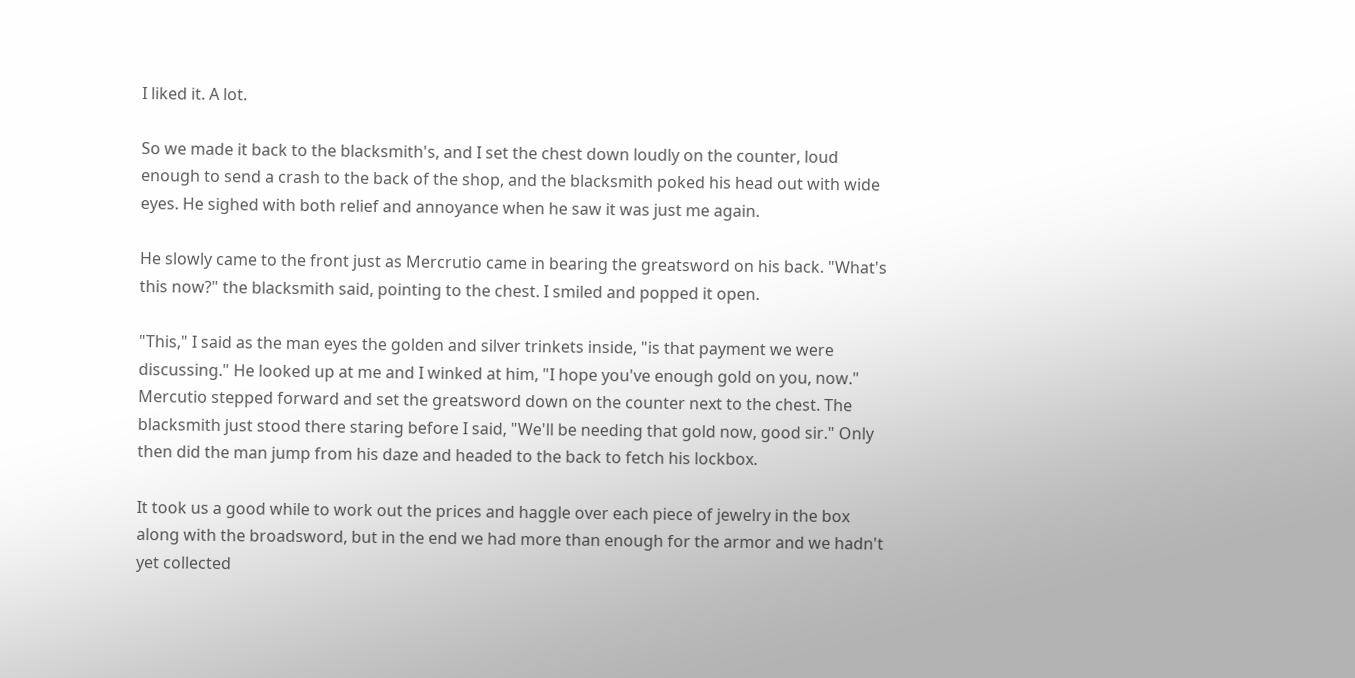I liked it. A lot.

So we made it back to the blacksmith's, and I set the chest down loudly on the counter, loud enough to send a crash to the back of the shop, and the blacksmith poked his head out with wide eyes. He sighed with both relief and annoyance when he saw it was just me again.

He slowly came to the front just as Mercrutio came in bearing the greatsword on his back. "What's this now?" the blacksmith said, pointing to the chest. I smiled and popped it open.

"This," I said as the man eyes the golden and silver trinkets inside, "is that payment we were discussing." He looked up at me and I winked at him, "I hope you've enough gold on you, now." Mercutio stepped forward and set the greatsword down on the counter next to the chest. The blacksmith just stood there staring before I said, "We'll be needing that gold now, good sir." Only then did the man jump from his daze and headed to the back to fetch his lockbox.

It took us a good while to work out the prices and haggle over each piece of jewelry in the box along with the broadsword, but in the end we had more than enough for the armor and we hadn't yet collected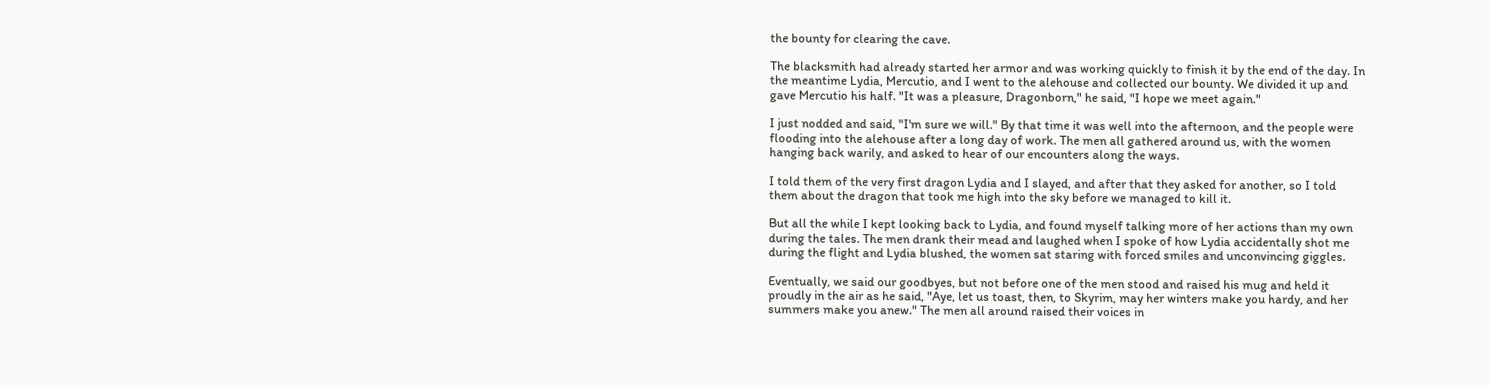the bounty for clearing the cave.

The blacksmith had already started her armor and was working quickly to finish it by the end of the day. In the meantime Lydia, Mercutio, and I went to the alehouse and collected our bounty. We divided it up and gave Mercutio his half. "It was a pleasure, Dragonborn," he said, "I hope we meet again."

I just nodded and said, "I'm sure we will." By that time it was well into the afternoon, and the people were flooding into the alehouse after a long day of work. The men all gathered around us, with the women hanging back warily, and asked to hear of our encounters along the ways.

I told them of the very first dragon Lydia and I slayed, and after that they asked for another, so I told them about the dragon that took me high into the sky before we managed to kill it.

But all the while I kept looking back to Lydia, and found myself talking more of her actions than my own during the tales. The men drank their mead and laughed when I spoke of how Lydia accidentally shot me during the flight and Lydia blushed, the women sat staring with forced smiles and unconvincing giggles.

Eventually, we said our goodbyes, but not before one of the men stood and raised his mug and held it proudly in the air as he said, "Aye, let us toast, then, to Skyrim, may her winters make you hardy, and her summers make you anew." The men all around raised their voices in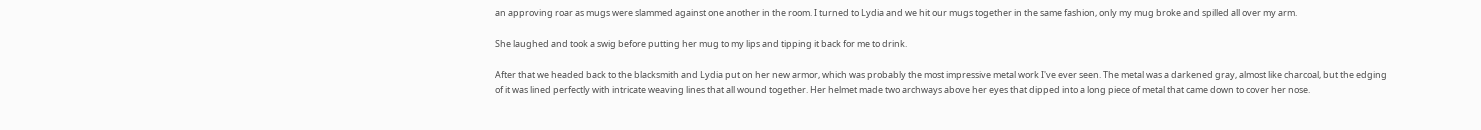an approving roar as mugs were slammed against one another in the room. I turned to Lydia and we hit our mugs together in the same fashion, only my mug broke and spilled all over my arm.

She laughed and took a swig before putting her mug to my lips and tipping it back for me to drink.

After that we headed back to the blacksmith and Lydia put on her new armor, which was probably the most impressive metal work I've ever seen. The metal was a darkened gray, almost like charcoal, but the edging of it was lined perfectly with intricate weaving lines that all wound together. Her helmet made two archways above her eyes that dipped into a long piece of metal that came down to cover her nose.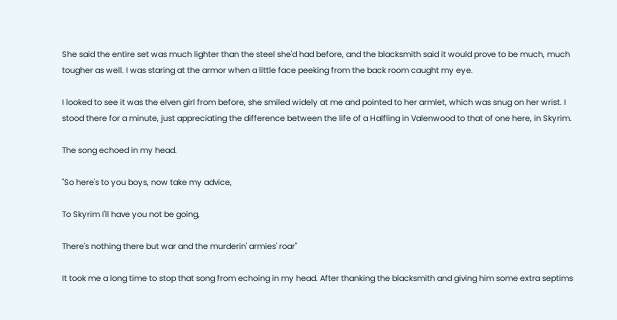She said the entire set was much lighter than the steel she'd had before, and the blacksmith said it would prove to be much, much tougher as well. I was staring at the armor when a little face peeking from the back room caught my eye.

I looked to see it was the elven girl from before, she smiled widely at me and pointed to her armlet, which was snug on her wrist. I stood there for a minute, just appreciating the difference between the life of a Halfling in Valenwood to that of one here, in Skyrim.

The song echoed in my head.

"So here's to you boys, now take my advice,

To Skyrim I'll have you not be going,

There's nothing there but war and the murderin' armies' roar"

It took me a long time to stop that song from echoing in my head. After thanking the blacksmith and giving him some extra septims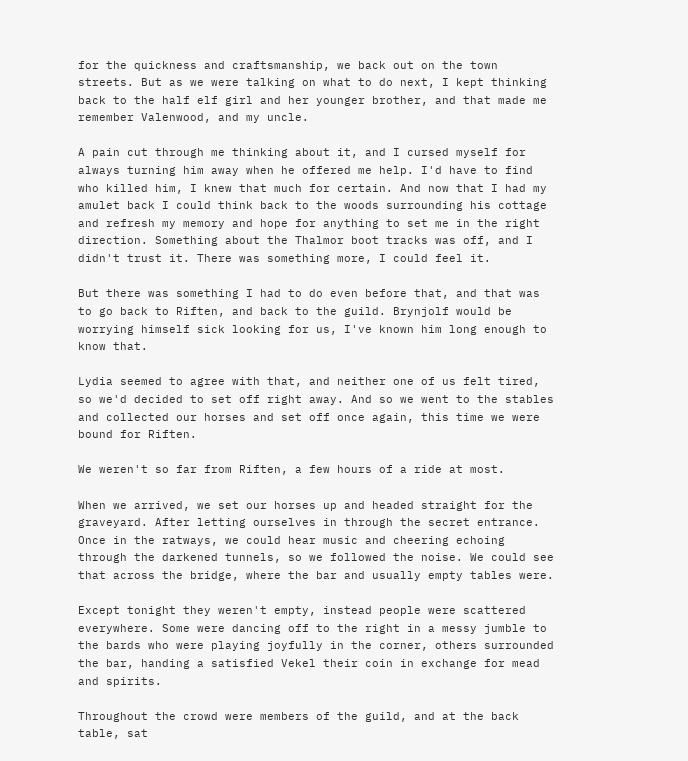for the quickness and craftsmanship, we back out on the town streets. But as we were talking on what to do next, I kept thinking back to the half elf girl and her younger brother, and that made me remember Valenwood, and my uncle.

A pain cut through me thinking about it, and I cursed myself for always turning him away when he offered me help. I'd have to find who killed him, I knew that much for certain. And now that I had my amulet back I could think back to the woods surrounding his cottage and refresh my memory and hope for anything to set me in the right direction. Something about the Thalmor boot tracks was off, and I didn't trust it. There was something more, I could feel it.

But there was something I had to do even before that, and that was to go back to Riften, and back to the guild. Brynjolf would be worrying himself sick looking for us, I've known him long enough to know that.

Lydia seemed to agree with that, and neither one of us felt tired, so we'd decided to set off right away. And so we went to the stables and collected our horses and set off once again, this time we were bound for Riften.

We weren't so far from Riften, a few hours of a ride at most.

When we arrived, we set our horses up and headed straight for the graveyard. After letting ourselves in through the secret entrance. Once in the ratways, we could hear music and cheering echoing through the darkened tunnels, so we followed the noise. We could see that across the bridge, where the bar and usually empty tables were.

Except tonight they weren't empty, instead people were scattered everywhere. Some were dancing off to the right in a messy jumble to the bards who were playing joyfully in the corner, others surrounded the bar, handing a satisfied Vekel their coin in exchange for mead and spirits.

Throughout the crowd were members of the guild, and at the back table, sat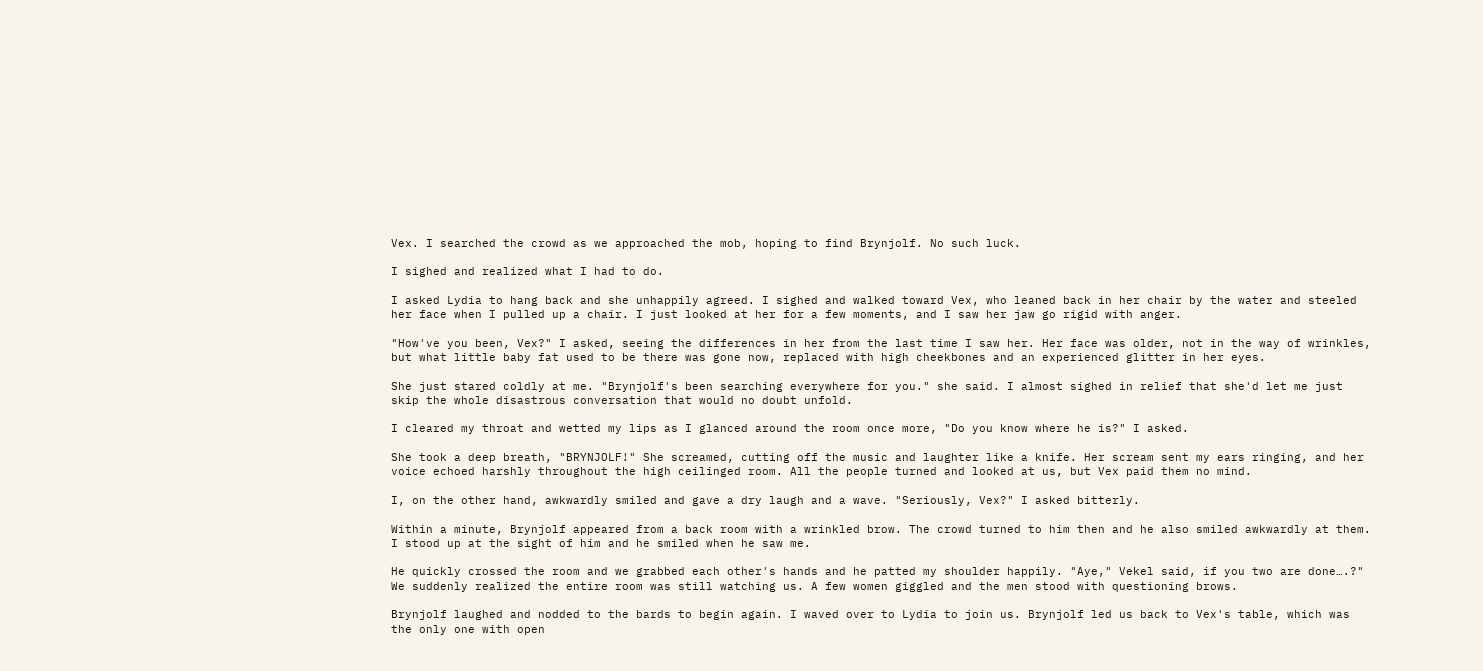Vex. I searched the crowd as we approached the mob, hoping to find Brynjolf. No such luck.

I sighed and realized what I had to do.

I asked Lydia to hang back and she unhappily agreed. I sighed and walked toward Vex, who leaned back in her chair by the water and steeled her face when I pulled up a chair. I just looked at her for a few moments, and I saw her jaw go rigid with anger.

"How've you been, Vex?" I asked, seeing the differences in her from the last time I saw her. Her face was older, not in the way of wrinkles, but what little baby fat used to be there was gone now, replaced with high cheekbones and an experienced glitter in her eyes.

She just stared coldly at me. "Brynjolf's been searching everywhere for you." she said. I almost sighed in relief that she'd let me just skip the whole disastrous conversation that would no doubt unfold.

I cleared my throat and wetted my lips as I glanced around the room once more, "Do you know where he is?" I asked.

She took a deep breath, "BRYNJOLF!" She screamed, cutting off the music and laughter like a knife. Her scream sent my ears ringing, and her voice echoed harshly throughout the high ceilinged room. All the people turned and looked at us, but Vex paid them no mind.

I, on the other hand, awkwardly smiled and gave a dry laugh and a wave. "Seriously, Vex?" I asked bitterly.

Within a minute, Brynjolf appeared from a back room with a wrinkled brow. The crowd turned to him then and he also smiled awkwardly at them. I stood up at the sight of him and he smiled when he saw me.

He quickly crossed the room and we grabbed each other's hands and he patted my shoulder happily. "Aye," Vekel said, if you two are done….?" We suddenly realized the entire room was still watching us. A few women giggled and the men stood with questioning brows.

Brynjolf laughed and nodded to the bards to begin again. I waved over to Lydia to join us. Brynjolf led us back to Vex's table, which was the only one with open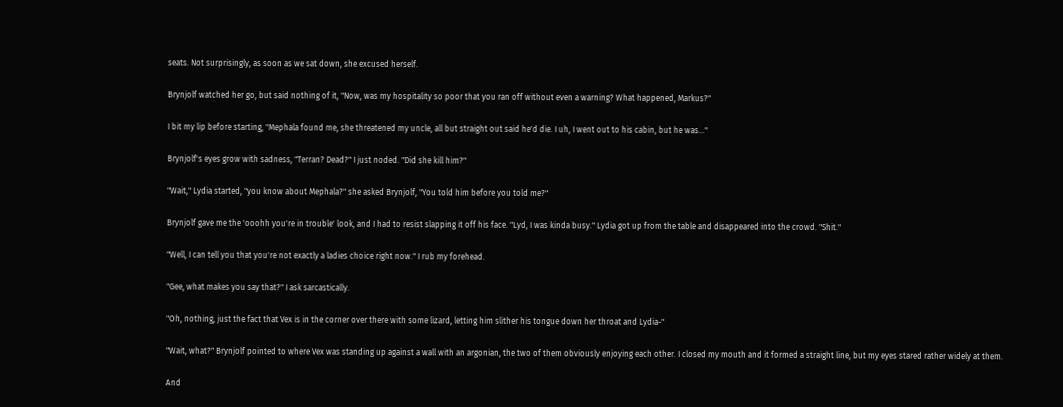seats. Not surprisingly, as soon as we sat down, she excused herself.

Brynjolf watched her go, but said nothing of it, "Now, was my hospitality so poor that you ran off without even a warning? What happened, Markus?"

I bit my lip before starting, "Mephala found me, she threatened my uncle, all but straight out said he'd die. I uh, I went out to his cabin, but he was…"

Brynjolf's eyes grow with sadness, "Terran? Dead?" I just noded. "Did she kill him?"

"Wait," Lydia started, "you know about Mephala?" she asked Brynjolf, "You told him before you told me?"

Brynjolf gave me the 'ooohh you're in trouble' look, and I had to resist slapping it off his face. "Lyd, I was kinda busy." Lydia got up from the table and disappeared into the crowd. "Shit."

"Well, I can tell you that you're not exactly a ladies choice right now." I rub my forehead.

"Gee, what makes you say that?" I ask sarcastically.

"Oh, nothing, just the fact that Vex is in the corner over there with some lizard, letting him slither his tongue down her throat and Lydia-"

"Wait, what?" Brynjolf pointed to where Vex was standing up against a wall with an argonian, the two of them obviously enjoying each other. I closed my mouth and it formed a straight line, but my eyes stared rather widely at them.

And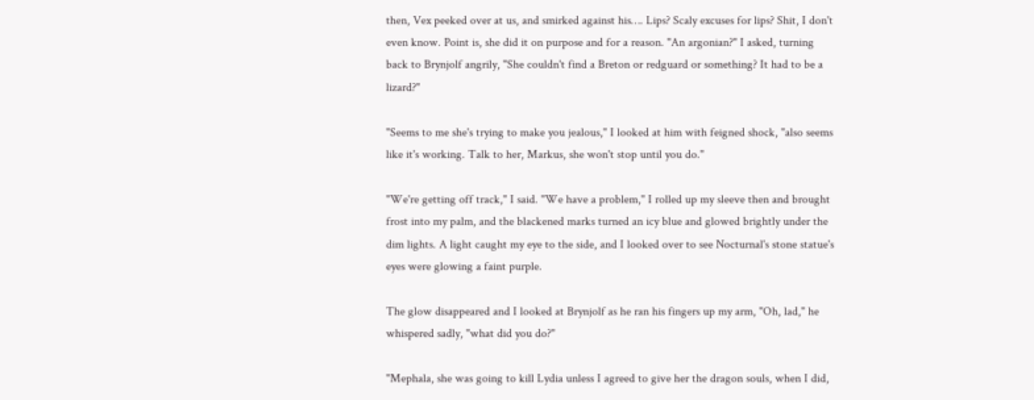then, Vex peeked over at us, and smirked against his…. Lips? Scaly excuses for lips? Shit, I don't even know. Point is, she did it on purpose and for a reason. "An argonian?" I asked, turning back to Brynjolf angrily, "She couldn't find a Breton or redguard or something? It had to be a lizard?"

"Seems to me she's trying to make you jealous," I looked at him with feigned shock, "also seems like it's working. Talk to her, Markus, she won't stop until you do."

"We're getting off track," I said. "We have a problem," I rolled up my sleeve then and brought frost into my palm, and the blackened marks turned an icy blue and glowed brightly under the dim lights. A light caught my eye to the side, and I looked over to see Nocturnal's stone statue's eyes were glowing a faint purple.

The glow disappeared and I looked at Brynjolf as he ran his fingers up my arm, "Oh, lad," he whispered sadly, "what did you do?"

"Mephala, she was going to kill Lydia unless I agreed to give her the dragon souls, when I did,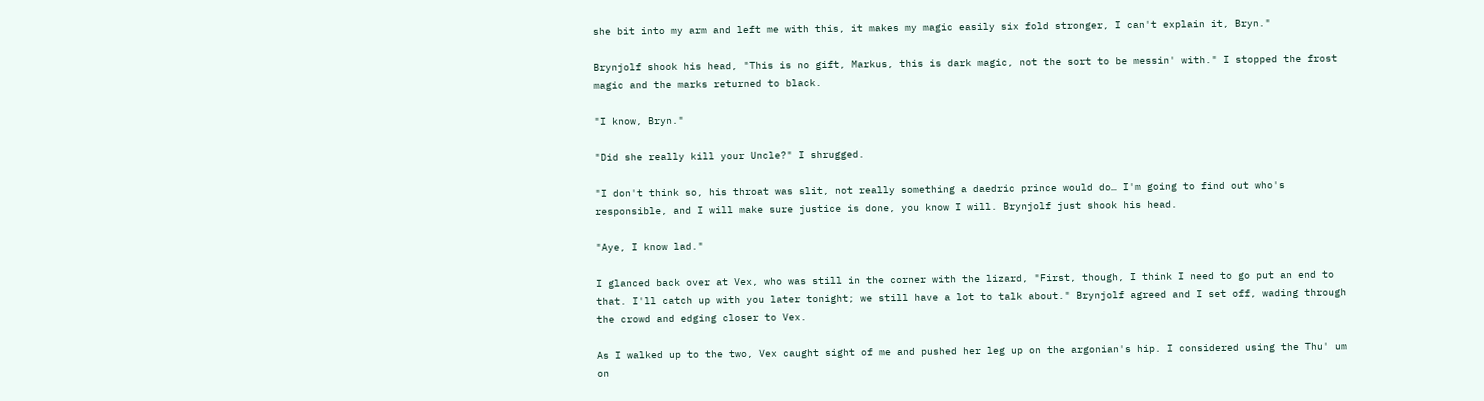she bit into my arm and left me with this, it makes my magic easily six fold stronger, I can't explain it, Bryn."

Brynjolf shook his head, "This is no gift, Markus, this is dark magic, not the sort to be messin' with." I stopped the frost magic and the marks returned to black.

"I know, Bryn."

"Did she really kill your Uncle?" I shrugged.

"I don't think so, his throat was slit, not really something a daedric prince would do… I'm going to find out who's responsible, and I will make sure justice is done, you know I will. Brynjolf just shook his head.

"Aye, I know lad."

I glanced back over at Vex, who was still in the corner with the lizard, "First, though, I think I need to go put an end to that. I'll catch up with you later tonight; we still have a lot to talk about." Brynjolf agreed and I set off, wading through the crowd and edging closer to Vex.

As I walked up to the two, Vex caught sight of me and pushed her leg up on the argonian's hip. I considered using the Thu' um on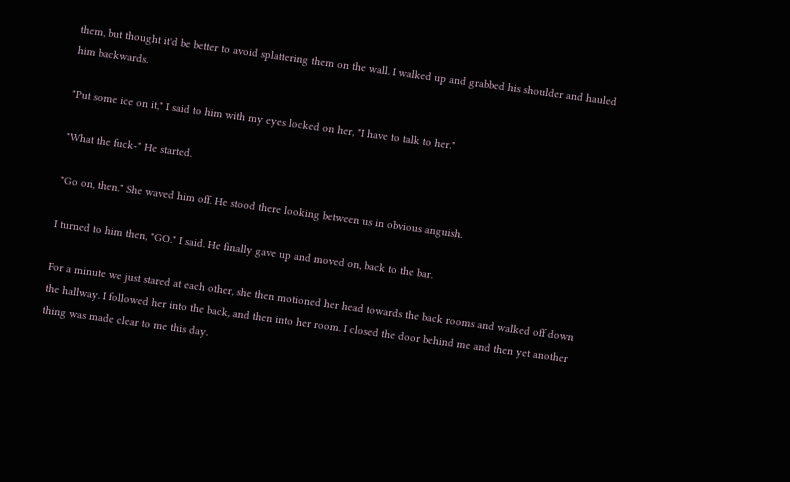them, but thought it'd be better to avoid splattering them on the wall. I walked up and grabbed his shoulder and hauled him backwards.

"Put some ice on it," I said to him with my eyes locked on her, "I have to talk to her."

"What the fuck-" He started.

"Go on, then." She waved him off. He stood there looking between us in obvious anguish.

I turned to him then, "GO." I said. He finally gave up and moved on, back to the bar.

For a minute we just stared at each other, she then motioned her head towards the back rooms and walked off down the hallway. I followed her into the back, and then into her room. I closed the door behind me and then yet another thing was made clear to me this day.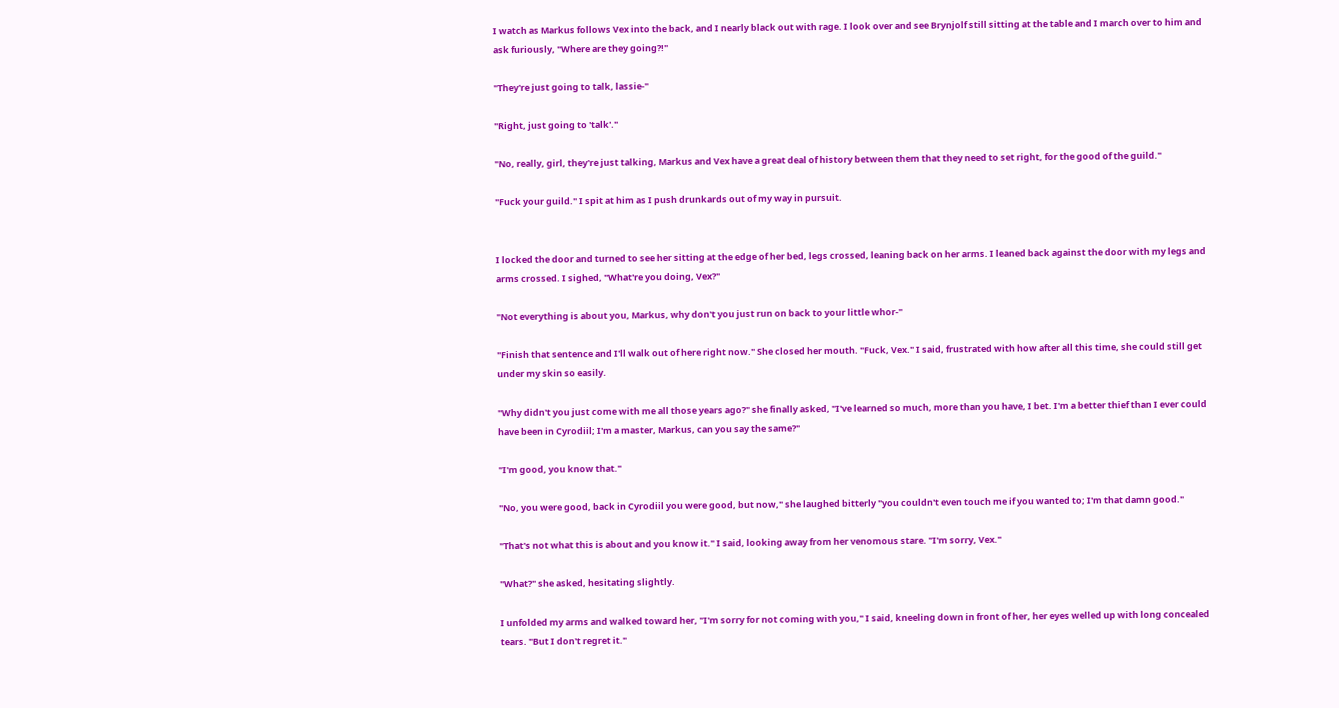I watch as Markus follows Vex into the back, and I nearly black out with rage. I look over and see Brynjolf still sitting at the table and I march over to him and ask furiously, "Where are they going?!"

"They're just going to talk, lassie-"

"Right, just going to 'talk'."

"No, really, girl, they're just talking, Markus and Vex have a great deal of history between them that they need to set right, for the good of the guild."

"Fuck your guild." I spit at him as I push drunkards out of my way in pursuit.


I locked the door and turned to see her sitting at the edge of her bed, legs crossed, leaning back on her arms. I leaned back against the door with my legs and arms crossed. I sighed, "What're you doing, Vex?"

"Not everything is about you, Markus, why don't you just run on back to your little whor-"

"Finish that sentence and I'll walk out of here right now." She closed her mouth. "Fuck, Vex." I said, frustrated with how after all this time, she could still get under my skin so easily.

"Why didn't you just come with me all those years ago?" she finally asked, "I've learned so much, more than you have, I bet. I'm a better thief than I ever could have been in Cyrodiil; I'm a master, Markus, can you say the same?"

"I'm good, you know that."

"No, you were good, back in Cyrodiil you were good, but now," she laughed bitterly "you couldn't even touch me if you wanted to; I'm that damn good."

"That's not what this is about and you know it." I said, looking away from her venomous stare. "I'm sorry, Vex."

"What?" she asked, hesitating slightly.

I unfolded my arms and walked toward her, "I'm sorry for not coming with you," I said, kneeling down in front of her, her eyes welled up with long concealed tears. "But I don't regret it."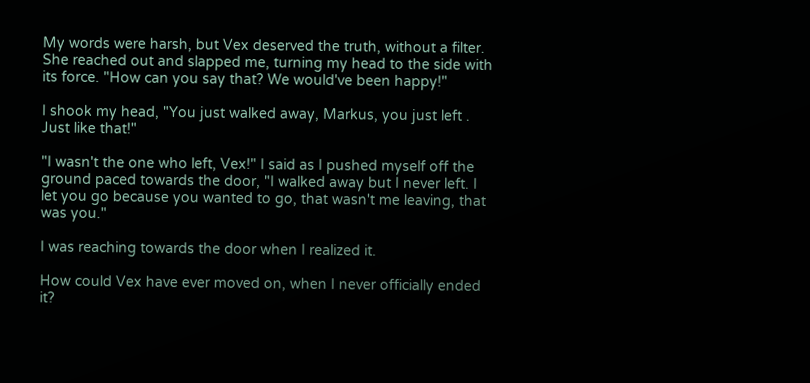My words were harsh, but Vex deserved the truth, without a filter. She reached out and slapped me, turning my head to the side with its force. "How can you say that? We would've been happy!"

I shook my head, "You just walked away, Markus, you just left . Just like that!"

"I wasn't the one who left, Vex!" I said as I pushed myself off the ground paced towards the door, "I walked away but I never left. I let you go because you wanted to go, that wasn't me leaving, that was you."

I was reaching towards the door when I realized it.

How could Vex have ever moved on, when I never officially ended it?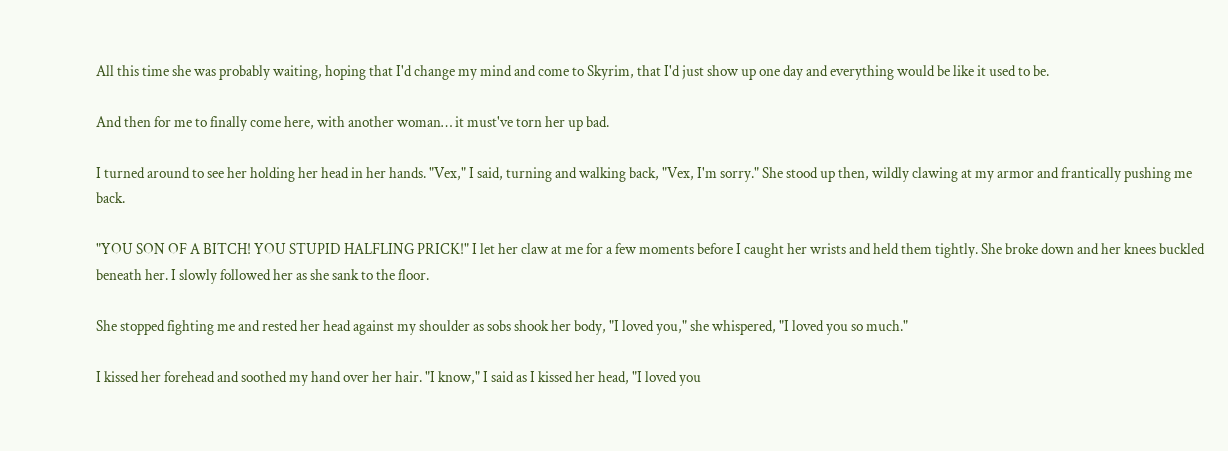All this time she was probably waiting, hoping that I'd change my mind and come to Skyrim, that I'd just show up one day and everything would be like it used to be.

And then for me to finally come here, with another woman… it must've torn her up bad.

I turned around to see her holding her head in her hands. "Vex," I said, turning and walking back, "Vex, I'm sorry." She stood up then, wildly clawing at my armor and frantically pushing me back.

"YOU SON OF A BITCH! YOU STUPID HALFLING PRICK!" I let her claw at me for a few moments before I caught her wrists and held them tightly. She broke down and her knees buckled beneath her. I slowly followed her as she sank to the floor.

She stopped fighting me and rested her head against my shoulder as sobs shook her body, "I loved you," she whispered, "I loved you so much."

I kissed her forehead and soothed my hand over her hair. "I know," I said as I kissed her head, "I loved you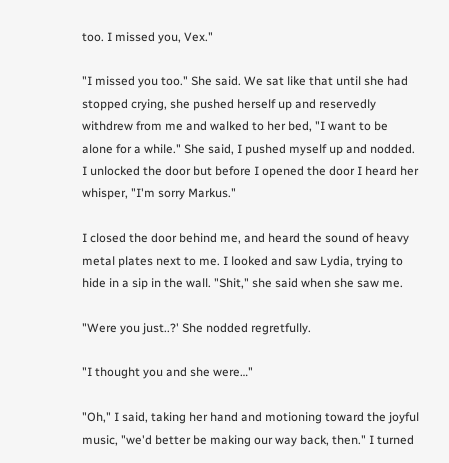too. I missed you, Vex."

"I missed you too." She said. We sat like that until she had stopped crying, she pushed herself up and reservedly withdrew from me and walked to her bed, "I want to be alone for a while." She said, I pushed myself up and nodded. I unlocked the door but before I opened the door I heard her whisper, "I'm sorry Markus."

I closed the door behind me, and heard the sound of heavy metal plates next to me. I looked and saw Lydia, trying to hide in a sip in the wall. "Shit," she said when she saw me.

"Were you just..?' She nodded regretfully.

"I thought you and she were…"

"Oh," I said, taking her hand and motioning toward the joyful music, "we'd better be making our way back, then." I turned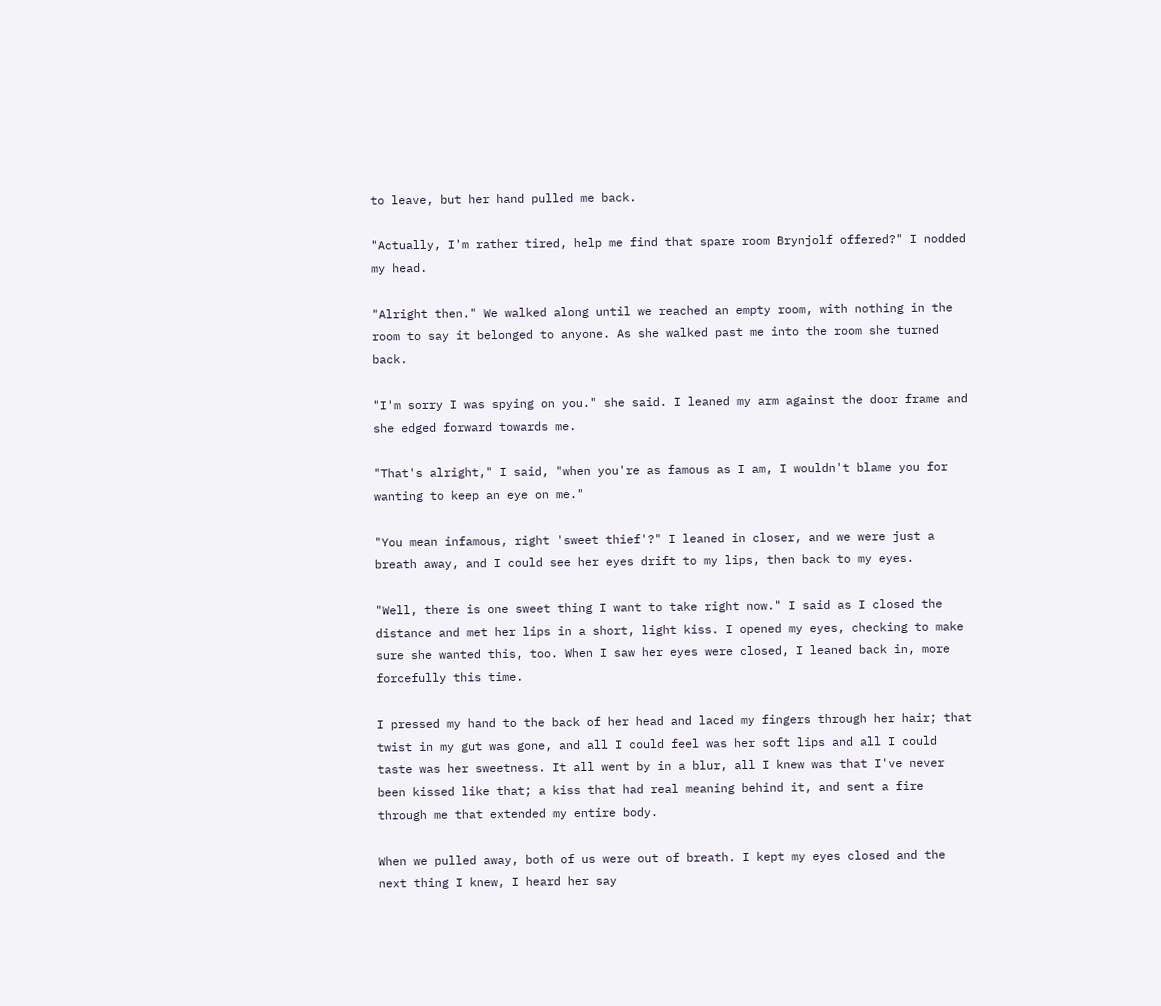to leave, but her hand pulled me back.

"Actually, I'm rather tired, help me find that spare room Brynjolf offered?" I nodded my head.

"Alright then." We walked along until we reached an empty room, with nothing in the room to say it belonged to anyone. As she walked past me into the room she turned back.

"I'm sorry I was spying on you." she said. I leaned my arm against the door frame and she edged forward towards me.

"That's alright," I said, "when you're as famous as I am, I wouldn't blame you for wanting to keep an eye on me."

"You mean infamous, right 'sweet thief'?" I leaned in closer, and we were just a breath away, and I could see her eyes drift to my lips, then back to my eyes.

"Well, there is one sweet thing I want to take right now." I said as I closed the distance and met her lips in a short, light kiss. I opened my eyes, checking to make sure she wanted this, too. When I saw her eyes were closed, I leaned back in, more forcefully this time.

I pressed my hand to the back of her head and laced my fingers through her hair; that twist in my gut was gone, and all I could feel was her soft lips and all I could taste was her sweetness. It all went by in a blur, all I knew was that I've never been kissed like that; a kiss that had real meaning behind it, and sent a fire through me that extended my entire body.

When we pulled away, both of us were out of breath. I kept my eyes closed and the next thing I knew, I heard her say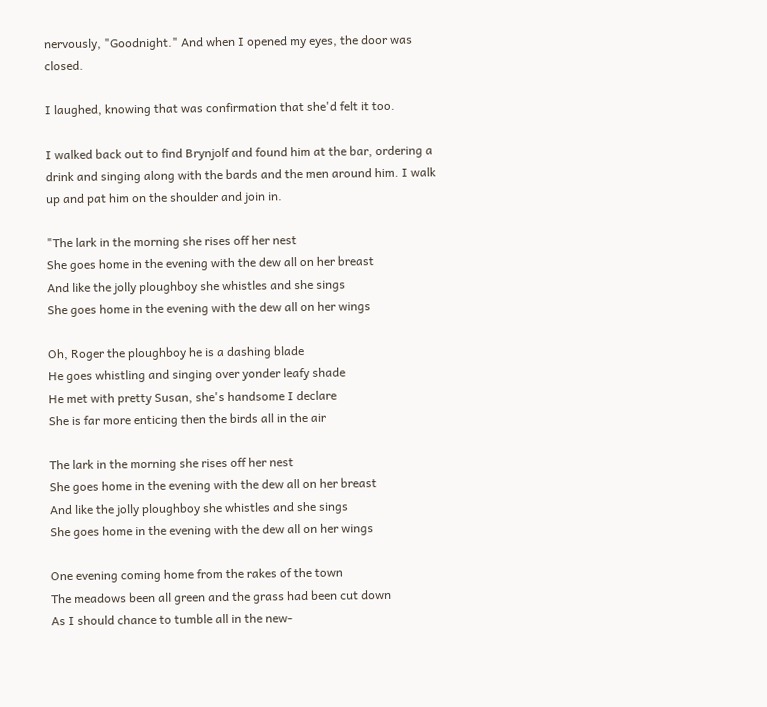nervously, "Goodnight." And when I opened my eyes, the door was closed.

I laughed, knowing that was confirmation that she'd felt it too.

I walked back out to find Brynjolf and found him at the bar, ordering a drink and singing along with the bards and the men around him. I walk up and pat him on the shoulder and join in.

"The lark in the morning she rises off her nest
She goes home in the evening with the dew all on her breast
And like the jolly ploughboy she whistles and she sings
She goes home in the evening with the dew all on her wings

Oh, Roger the ploughboy he is a dashing blade
He goes whistling and singing over yonder leafy shade
He met with pretty Susan, she's handsome I declare
She is far more enticing then the birds all in the air

The lark in the morning she rises off her nest
She goes home in the evening with the dew all on her breast
And like the jolly ploughboy she whistles and she sings
She goes home in the evening with the dew all on her wings

One evening coming home from the rakes of the town
The meadows been all green and the grass had been cut down
As I should chance to tumble all in the new-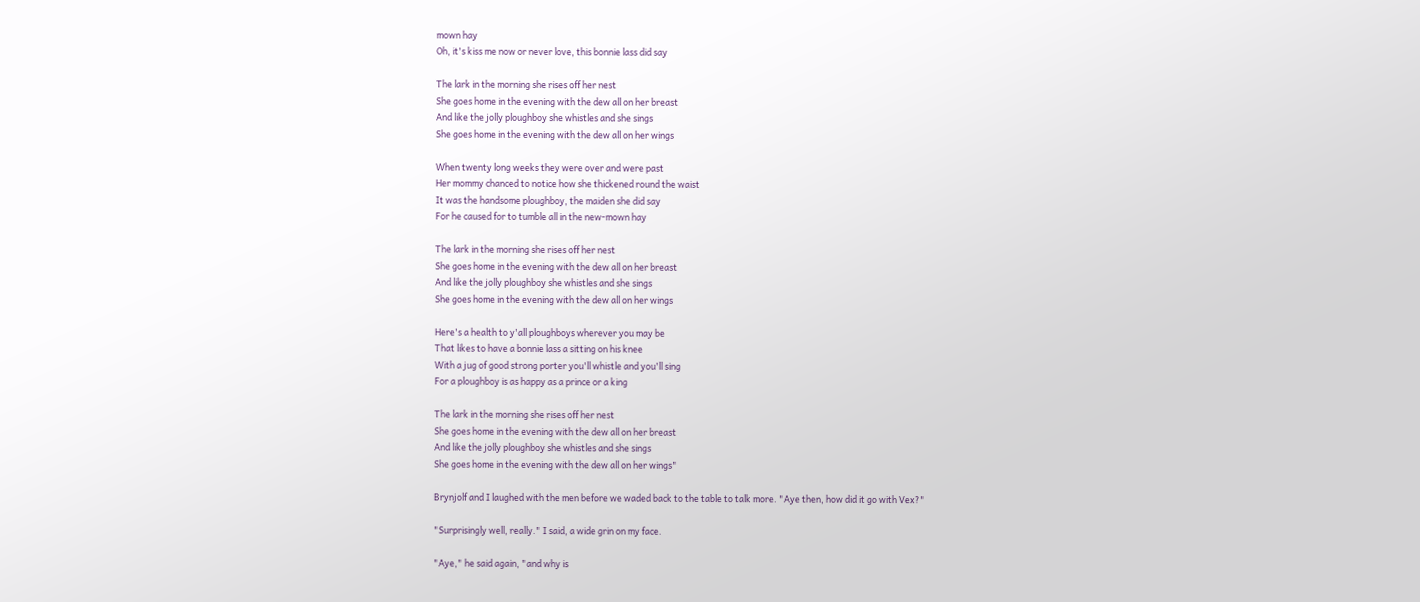mown hay
Oh, it's kiss me now or never love, this bonnie lass did say

The lark in the morning she rises off her nest
She goes home in the evening with the dew all on her breast
And like the jolly ploughboy she whistles and she sings
She goes home in the evening with the dew all on her wings

When twenty long weeks they were over and were past
Her mommy chanced to notice how she thickened round the waist
It was the handsome ploughboy, the maiden she did say
For he caused for to tumble all in the new-mown hay

The lark in the morning she rises off her nest
She goes home in the evening with the dew all on her breast
And like the jolly ploughboy she whistles and she sings
She goes home in the evening with the dew all on her wings

Here's a health to y'all ploughboys wherever you may be
That likes to have a bonnie lass a sitting on his knee
With a jug of good strong porter you'll whistle and you'll sing
For a ploughboy is as happy as a prince or a king

The lark in the morning she rises off her nest
She goes home in the evening with the dew all on her breast
And like the jolly ploughboy she whistles and she sings
She goes home in the evening with the dew all on her wings"

Brynjolf and I laughed with the men before we waded back to the table to talk more. "Aye then, how did it go with Vex?"

"Surprisingly well, really." I said, a wide grin on my face.

"Aye," he said again, "and why is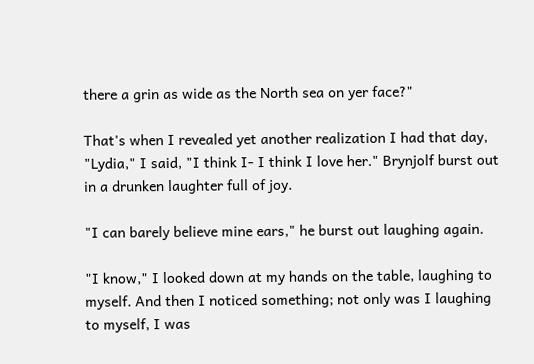there a grin as wide as the North sea on yer face?"

That's when I revealed yet another realization I had that day, "Lydia," I said, "I think I- I think I love her." Brynjolf burst out in a drunken laughter full of joy.

"I can barely believe mine ears," he burst out laughing again.

"I know," I looked down at my hands on the table, laughing to myself. And then I noticed something; not only was I laughing to myself, I was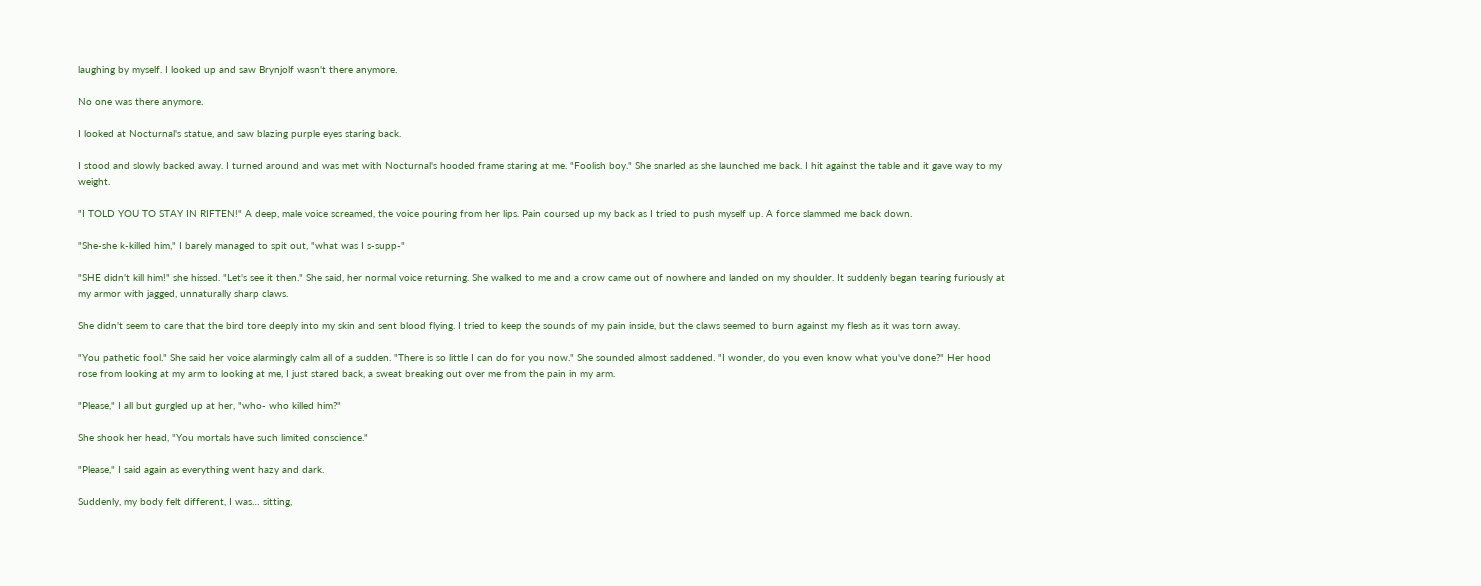laughing by myself. I looked up and saw Brynjolf wasn't there anymore.

No one was there anymore.

I looked at Nocturnal's statue, and saw blazing purple eyes staring back.

I stood and slowly backed away. I turned around and was met with Nocturnal's hooded frame staring at me. "Foolish boy." She snarled as she launched me back. I hit against the table and it gave way to my weight.

"I TOLD YOU TO STAY IN RIFTEN!" A deep, male voice screamed, the voice pouring from her lips. Pain coursed up my back as I tried to push myself up. A force slammed me back down.

"She-she k-killed him," I barely managed to spit out, "what was I s-supp-"

"SHE didn't kill him!" she hissed. "Let's see it then." She said, her normal voice returning. She walked to me and a crow came out of nowhere and landed on my shoulder. It suddenly began tearing furiously at my armor with jagged, unnaturally sharp claws.

She didn't seem to care that the bird tore deeply into my skin and sent blood flying. I tried to keep the sounds of my pain inside, but the claws seemed to burn against my flesh as it was torn away.

"You pathetic fool." She said her voice alarmingly calm all of a sudden. "There is so little I can do for you now." She sounded almost saddened. "I wonder, do you even know what you've done?" Her hood rose from looking at my arm to looking at me, I just stared back, a sweat breaking out over me from the pain in my arm.

"Please," I all but gurgled up at her, "who- who killed him?"

She shook her head, "You mortals have such limited conscience."

"Please," I said again as everything went hazy and dark.

Suddenly, my body felt different, I was… sitting,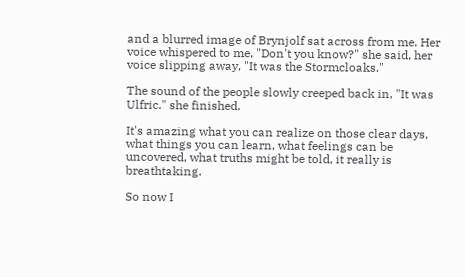and a blurred image of Brynjolf sat across from me. Her voice whispered to me, "Don't you know?" she said, her voice slipping away, "It was the Stormcloaks."

The sound of the people slowly creeped back in, "It was Ulfric." she finished.

It's amazing what you can realize on those clear days, what things you can learn, what feelings can be uncovered, what truths might be told, it really is breathtaking.

So now I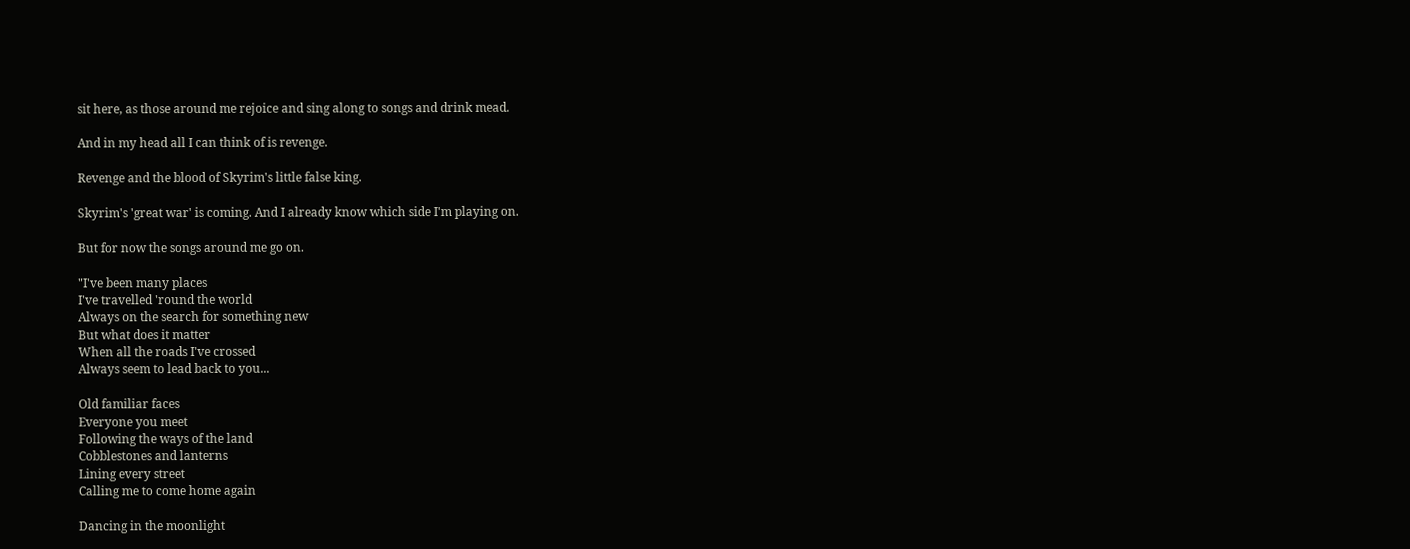sit here, as those around me rejoice and sing along to songs and drink mead.

And in my head all I can think of is revenge.

Revenge and the blood of Skyrim's little false king.

Skyrim's 'great war' is coming. And I already know which side I'm playing on.

But for now the songs around me go on.

"I've been many places
I've travelled 'round the world
Always on the search for something new
But what does it matter
When all the roads I've crossed
Always seem to lead back to you...

Old familiar faces
Everyone you meet
Following the ways of the land
Cobblestones and lanterns
Lining every street
Calling me to come home again

Dancing in the moonlight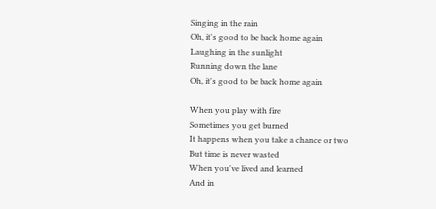Singing in the rain
Oh, it's good to be back home again
Laughing in the sunlight
Running down the lane
Oh, it's good to be back home again

When you play with fire
Sometimes you get burned
It happens when you take a chance or two
But time is never wasted
When you've lived and learned
And in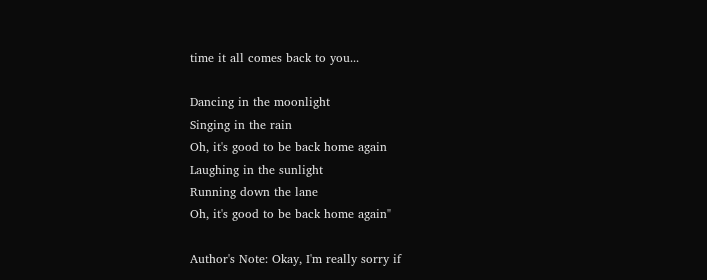time it all comes back to you...

Dancing in the moonlight
Singing in the rain
Oh, it's good to be back home again
Laughing in the sunlight
Running down the lane
Oh, it's good to be back home again"

Author's Note: Okay, I'm really sorry if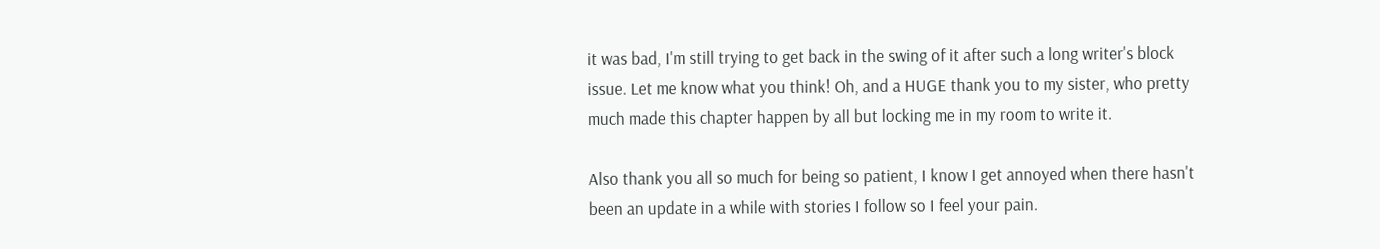it was bad, I'm still trying to get back in the swing of it after such a long writer's block issue. Let me know what you think! Oh, and a HUGE thank you to my sister, who pretty much made this chapter happen by all but locking me in my room to write it.

Also thank you all so much for being so patient, I know I get annoyed when there hasn't been an update in a while with stories I follow so I feel your pain.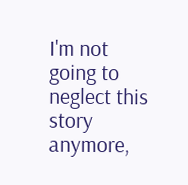I'm not going to neglect this story anymore,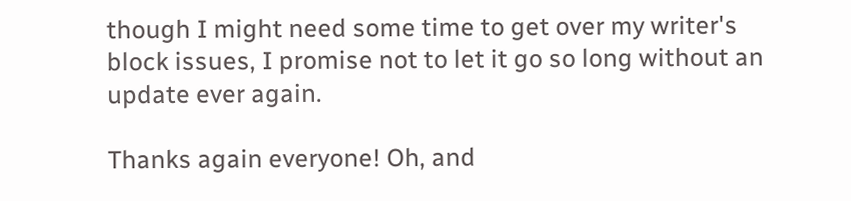though I might need some time to get over my writer's block issues, I promise not to let it go so long without an update ever again.

Thanks again everyone! Oh, and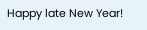Happy late New Year!